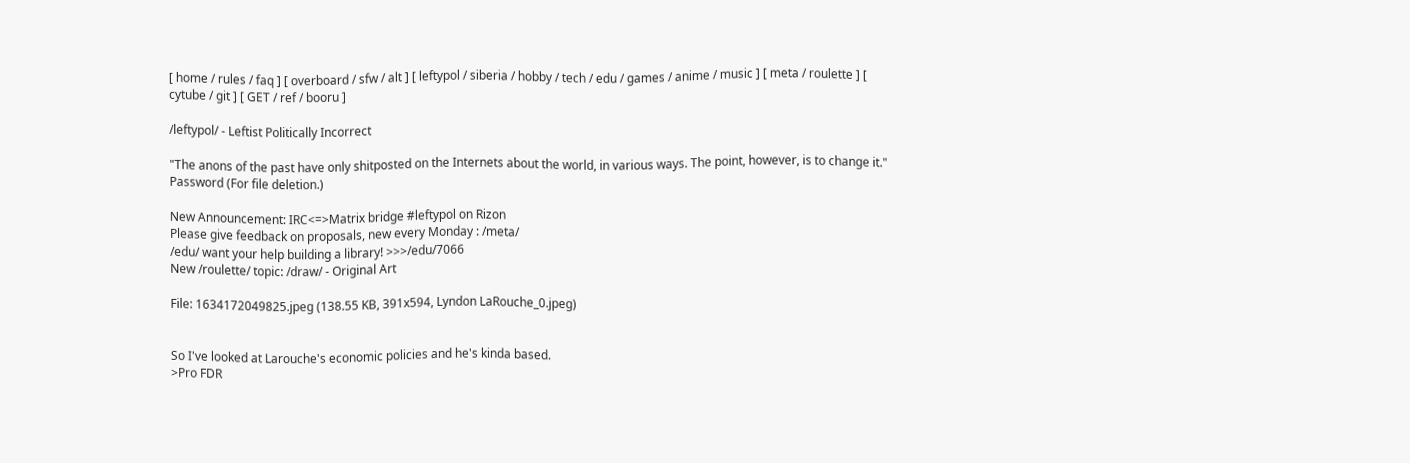[ home / rules / faq ] [ overboard / sfw / alt ] [ leftypol / siberia / hobby / tech / edu / games / anime / music ] [ meta / roulette ] [ cytube / git ] [ GET / ref / booru ]

/leftypol/ - Leftist Politically Incorrect

"The anons of the past have only shitposted on the Internets about the world, in various ways. The point, however, is to change it."
Password (For file deletion.)

New Announcement: IRC<=>Matrix bridge #leftypol on Rizon
Please give feedback on proposals, new every Monday : /meta/
/edu/ want your help building a library! >>>/edu/7066
New /roulette/ topic: /draw/ - Original Art

File: 1634172049825.jpeg (138.55 KB, 391x594, Lyndon LaRouche_0.jpeg)


So I've looked at Larouche's economic policies and he's kinda based.
>Pro FDR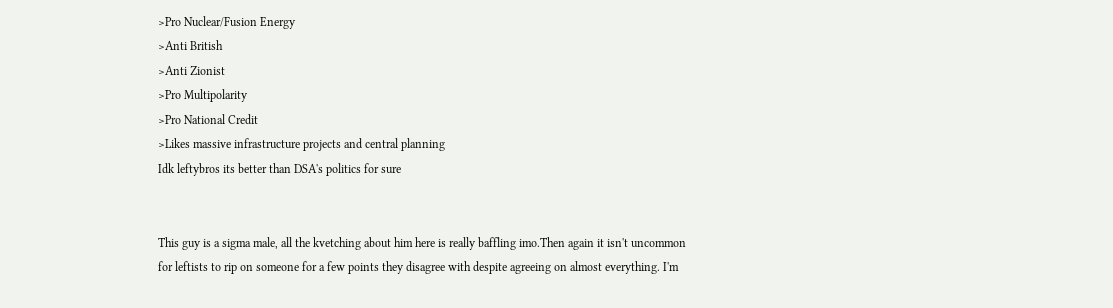>Pro Nuclear/Fusion Energy
>Anti British
>Anti Zionist
>Pro Multipolarity
>Pro National Credit
>Likes massive infrastructure projects and central planning
Idk leftybros its better than DSA's politics for sure


This guy is a sigma male, all the kvetching about him here is really baffling imo.Then again it isn't uncommon for leftists to rip on someone for a few points they disagree with despite agreeing on almost everything. I'm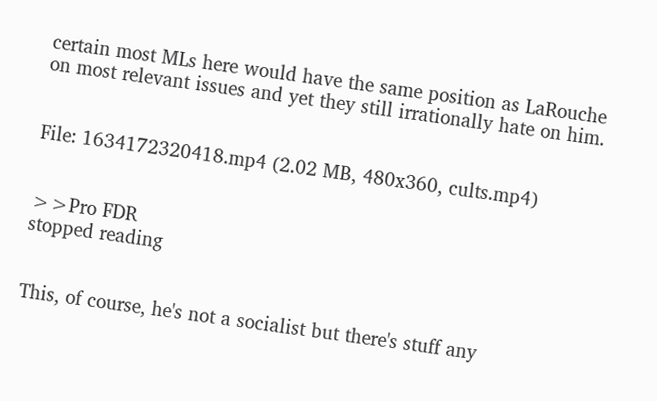certain most MLs here would have the same position as LaRouche on most relevant issues and yet they still irrationally hate on him.


File: 1634172320418.mp4 (2.02 MB, 480x360, cults.mp4)


>>Pro FDR
stopped reading


This, of course, he's not a socialist but there's stuff any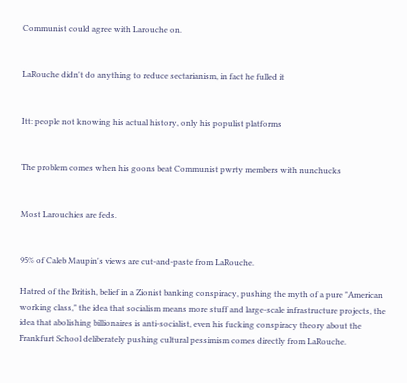Communist could agree with Larouche on.


LaRouche didn't do anything to reduce sectarianism, in fact he fulled it


Itt: people not knowing his actual history, only his populist platforms


The problem comes when his goons beat Communist pwrty members with nunchucks


Most Larouchies are feds.


95% of Caleb Maupin's views are cut-and-paste from LaRouche.

Hatred of the British, belief in a Zionist banking conspiracy, pushing the myth of a pure "American working class," the idea that socialism means more stuff and large-scale infrastructure projects, the idea that abolishing billionaires is anti-socialist, even his fucking conspiracy theory about the Frankfurt School deliberately pushing cultural pessimism comes directly from LaRouche.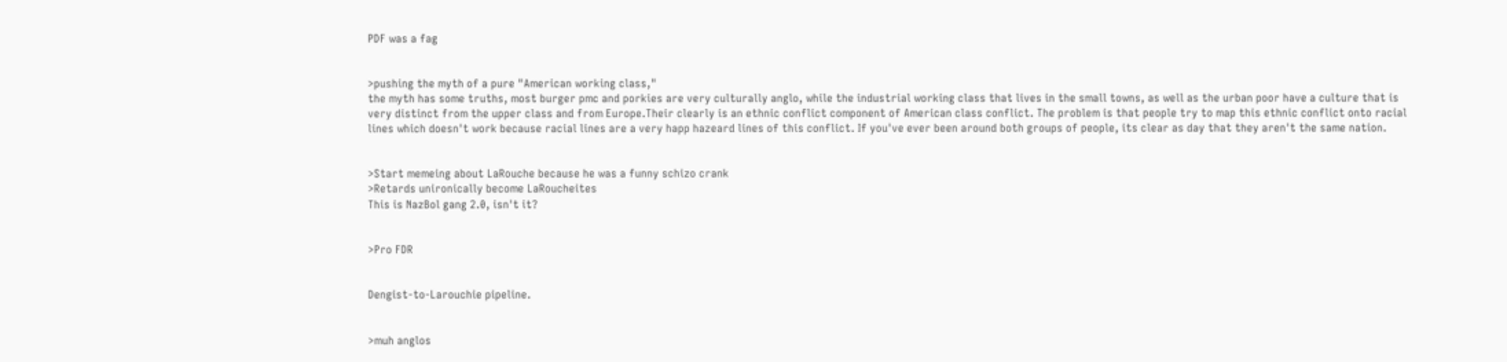PDF was a fag


>pushing the myth of a pure "American working class,"
the myth has some truths, most burger pmc and porkies are very culturally anglo, while the industrial working class that lives in the small towns, as well as the urban poor have a culture that is very distinct from the upper class and from Europe.Their clearly is an ethnic conflict component of American class conflict. The problem is that people try to map this ethnic conflict onto racial lines which doesn't work because racial lines are a very happ hazeard lines of this conflict. If you've ever been around both groups of people, its clear as day that they aren't the same nation.


>Start memeing about LaRouche because he was a funny schizo crank
>Retards unironically become LaRoucheites
This is NazBol gang 2.0, isn't it?


>Pro FDR


Dengist-to-Larouchie pipeline.


>muh anglos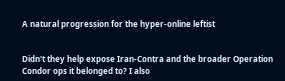A natural progression for the hyper-online leftist


Didn't they help expose Iran-Contra and the broader Operation Condor ops it belonged to? I also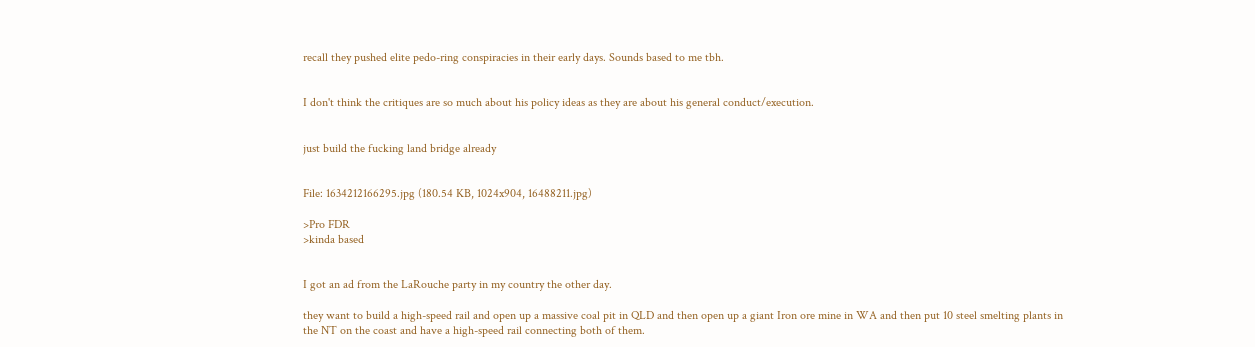recall they pushed elite pedo-ring conspiracies in their early days. Sounds based to me tbh.


I don't think the critiques are so much about his policy ideas as they are about his general conduct/execution.


just build the fucking land bridge already


File: 1634212166295.jpg (180.54 KB, 1024x904, 16488211.jpg)

>Pro FDR
>kinda based


I got an ad from the LaRouche party in my country the other day.

they want to build a high-speed rail and open up a massive coal pit in QLD and then open up a giant Iron ore mine in WA and then put 10 steel smelting plants in the NT on the coast and have a high-speed rail connecting both of them.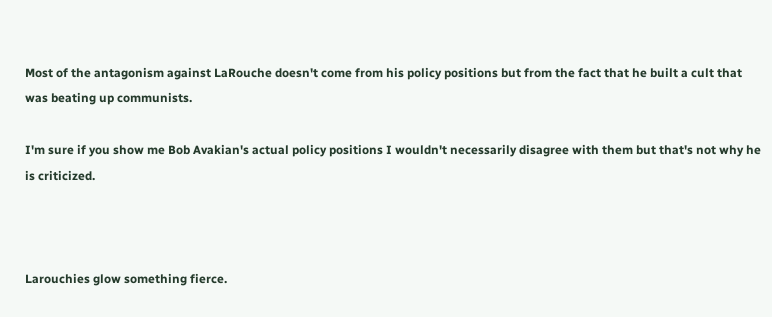Most of the antagonism against LaRouche doesn't come from his policy positions but from the fact that he built a cult that was beating up communists.

I'm sure if you show me Bob Avakian's actual policy positions I wouldn't necessarily disagree with them but that's not why he is criticized.



Larouchies glow something fierce.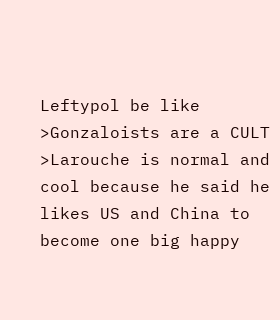Leftypol be like
>Gonzaloists are a CULT
>Larouche is normal and cool because he said he likes US and China to become one big happy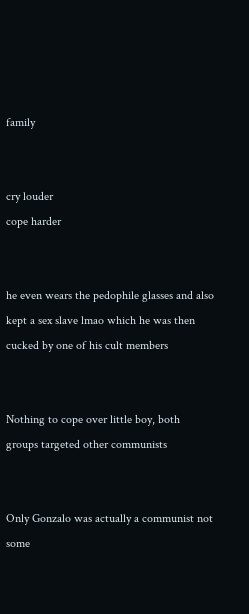family


cry louder
cope harder


he even wears the pedophile glasses and also kept a sex slave lmao which he was then cucked by one of his cult members


Nothing to cope over little boy, both groups targeted other communists


Only Gonzalo was actually a communist not some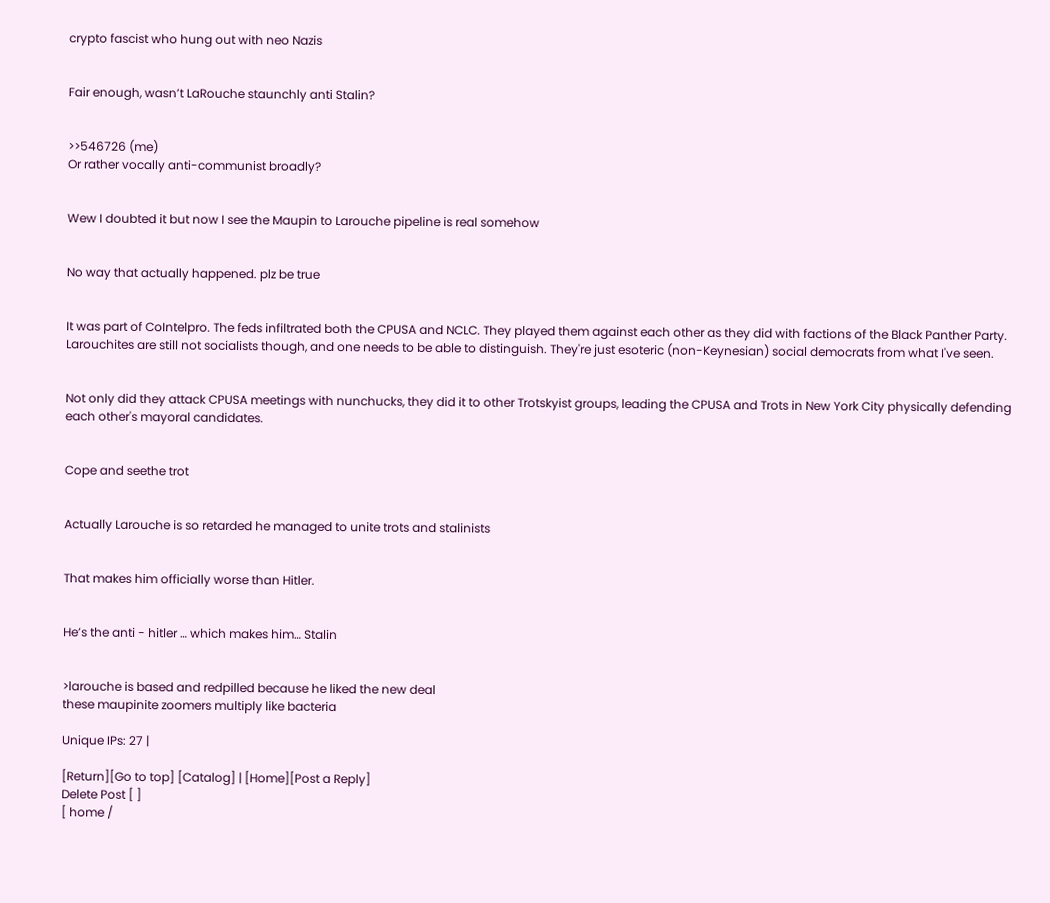crypto fascist who hung out with neo Nazis


Fair enough, wasn’t LaRouche staunchly anti Stalin?


>>546726 (me)
Or rather vocally anti-communist broadly?


Wew I doubted it but now I see the Maupin to Larouche pipeline is real somehow


No way that actually happened. plz be true


It was part of CoIntelpro. The feds infiltrated both the CPUSA and NCLC. They played them against each other as they did with factions of the Black Panther Party. Larouchites are still not socialists though, and one needs to be able to distinguish. They're just esoteric (non-Keynesian) social democrats from what I've seen.


Not only did they attack CPUSA meetings with nunchucks, they did it to other Trotskyist groups, leading the CPUSA and Trots in New York City physically defending each other's mayoral candidates.


Cope and seethe trot


Actually Larouche is so retarded he managed to unite trots and stalinists


That makes him officially worse than Hitler.


He’s the anti - hitler … which makes him… Stalin


>larouche is based and redpilled because he liked the new deal
these maupinite zoomers multiply like bacteria

Unique IPs: 27 |

[Return][Go to top] [Catalog] | [Home][Post a Reply]
Delete Post [ ]
[ home /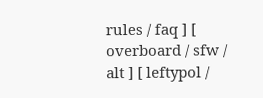rules / faq ] [ overboard / sfw / alt ] [ leftypol /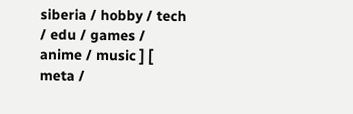siberia / hobby / tech / edu / games / anime / music ] [ meta /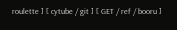roulette ] [ cytube / git ] [ GET / ref / booru ]